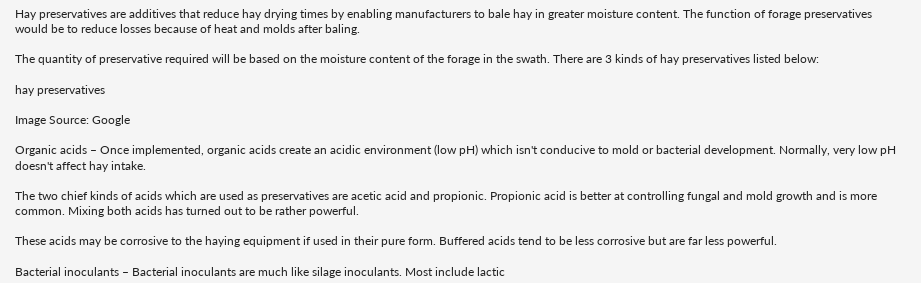Hay preservatives are additives that reduce hay drying times by enabling manufacturers to bale hay in greater moisture content. The function of forage preservatives would be to reduce losses because of heat and molds after baling.

The quantity of preservative required will be based on the moisture content of the forage in the swath. There are 3 kinds of hay preservatives listed below:

hay preservatives

Image Source: Google

Organic acids – Once implemented, organic acids create an acidic environment (low pH) which isn't conducive to mold or bacterial development. Normally, very low pH doesn't affect hay intake.

The two chief kinds of acids which are used as preservatives are acetic acid and propionic. Propionic acid is better at controlling fungal and mold growth and is more common. Mixing both acids has turned out to be rather powerful.

These acids may be corrosive to the haying equipment if used in their pure form. Buffered acids tend to be less corrosive but are far less powerful.

Bacterial inoculants – Bacterial inoculants are much like silage inoculants. Most include lactic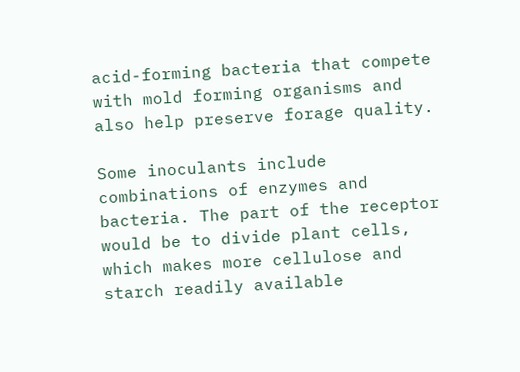acid-forming bacteria that compete with mold forming organisms and also help preserve forage quality.

Some inoculants include combinations of enzymes and bacteria. The part of the receptor would be to divide plant cells, which makes more cellulose and starch readily available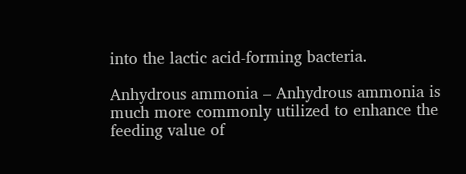into the lactic acid-forming bacteria.

Anhydrous ammonia – Anhydrous ammonia is much more commonly utilized to enhance the feeding value of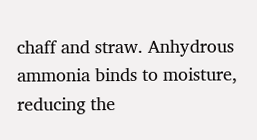chaff and straw. Anhydrous ammonia binds to moisture, reducing the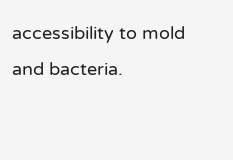accessibility to mold and bacteria.